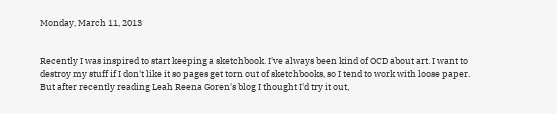Monday, March 11, 2013


Recently I was inspired to start keeping a sketchbook. I've always been kind of OCD about art. I want to destroy my stuff if I don't like it so pages get torn out of sketchbooks, so I tend to work with loose paper. But after recently reading Leah Reena Goren's blog I thought I'd try it out,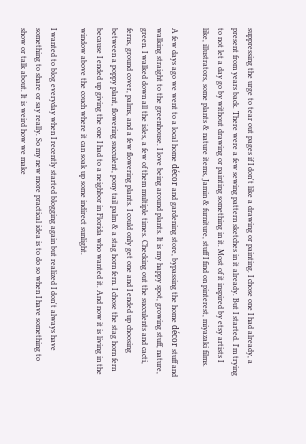suppressing the urge to tear out pages if I don't like a drawing or painting. I chose one I had already, a present from years back. There were a few sewing pattern sketches in it already. But I started. I'm trying to not let a day go by without drawing or painting something in it. Most of it inspired by etsy artists I like, illustrators, some plants & nature items, Jamin & furniture, stuff I find on pinterest, miyazaki films.

A few days ago we went to a local home décor and gardening store, bypassing the home décor stuff and walking straight to the greenhouse. I love being around plants. It is my happy spot, growing stuff, nature, green. I walked down all the isles, a few of them multiple times. Checking out the succulents and cacti, ferns, ground cover, palms, and a few flowering plants. I could only get one and I ended up choosing between a poppy plant, flowering succulent, pony tail palm & a stag horn fern. I chose the stag horn fern because I ended up giving the one I had to a neighbor in Florida who wanted it. And now it is living in the window above the couch where it can soak up some indirect sunlight.

I wanted to blog everyday when I recently started blogging again but realized I don't always have something to share or say really. So my new more practical idea is to do so when I have something to show or talk about. It is weird how we make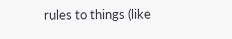rules to things (like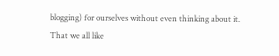blogging) for ourselves without even thinking about it. That we all like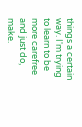things a certain way. I'm trying to learn to be more carefree and just do, make.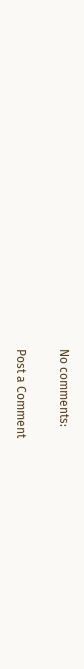No comments:

Post a Comment